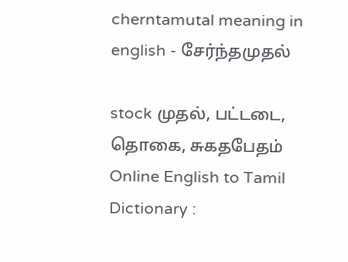cherntamutal meaning in english - சேர்ந்தமுதல்

stock முதல், பட்டடை, தொகை, சுகதபேதம் Online English to Tamil Dictionary :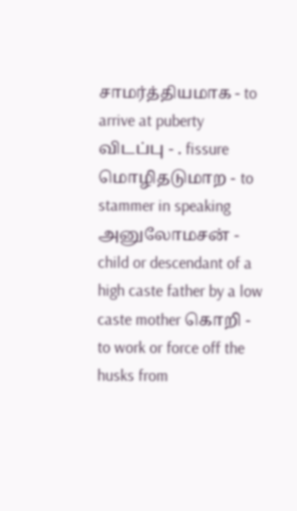சாமர்த்தியமாக - to arrive at puberty விடப்பு - . fissure மொழிதடுமாற - to stammer in speaking அனுலோமசன் - child or descendant of a high caste father by a low caste mother கொறி - to work or force off the husks from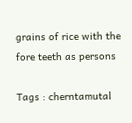grains of rice with the fore teeth as persons

Tags : cherntamutal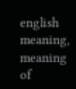english meaning, meaning of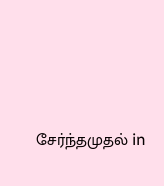சேர்ந்தமுதல் in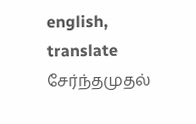english, translate சேர்ந்தமுதல்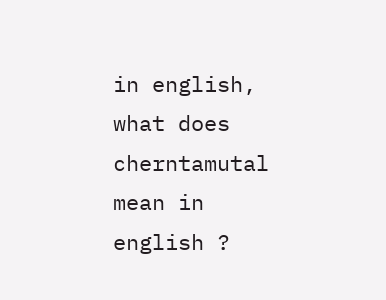in english, what does cherntamutal mean in english ?